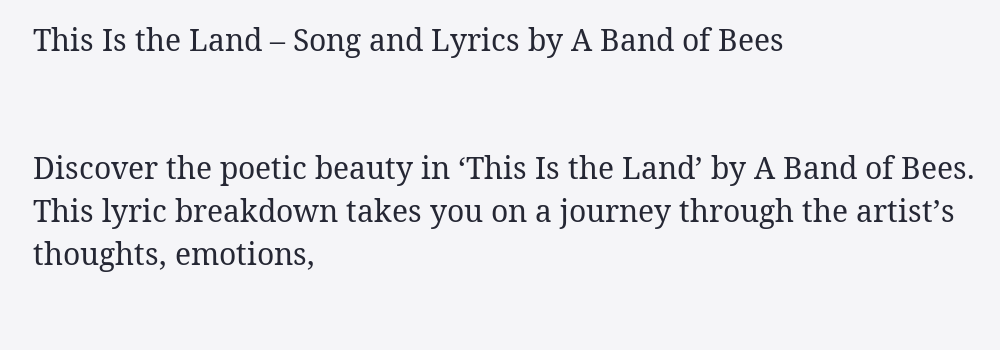This Is the Land – Song and Lyrics by A Band of Bees


Discover the poetic beauty in ‘This Is the Land’ by A Band of Bees. This lyric breakdown takes you on a journey through the artist’s thoughts, emotions,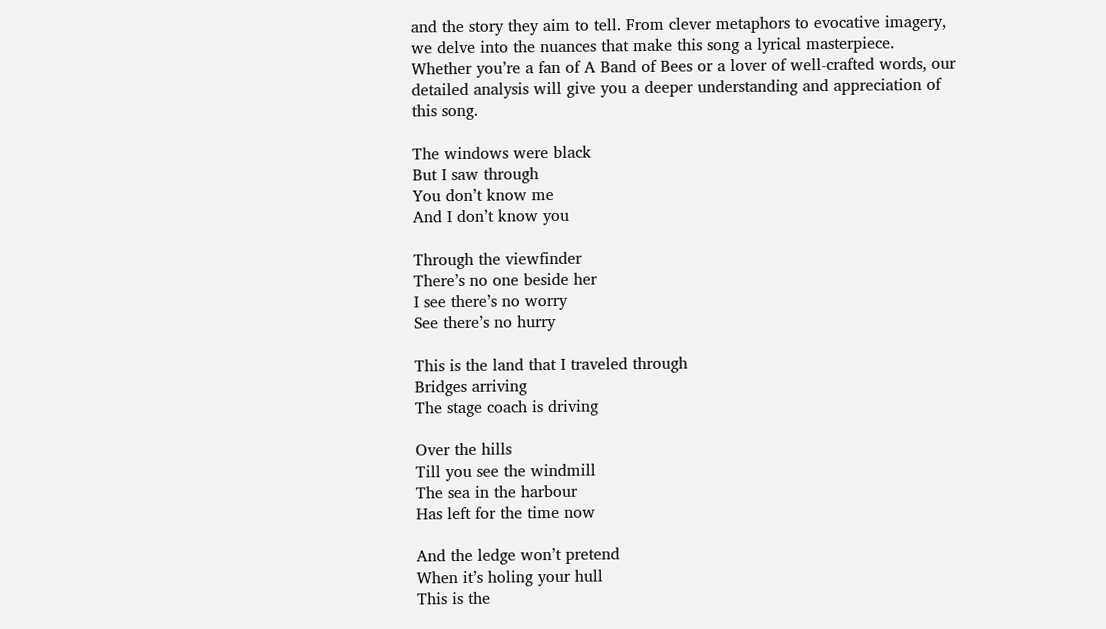and the story they aim to tell. From clever metaphors to evocative imagery, we delve into the nuances that make this song a lyrical masterpiece. Whether you’re a fan of A Band of Bees or a lover of well-crafted words, our detailed analysis will give you a deeper understanding and appreciation of this song.

The windows were black
But I saw through
You don’t know me
And I don’t know you

Through the viewfinder
There’s no one beside her
I see there’s no worry
See there’s no hurry

This is the land that I traveled through
Bridges arriving
The stage coach is driving

Over the hills
Till you see the windmill
The sea in the harbour
Has left for the time now

And the ledge won’t pretend
When it’s holing your hull
This is the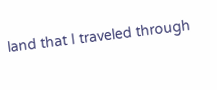land that I traveled through